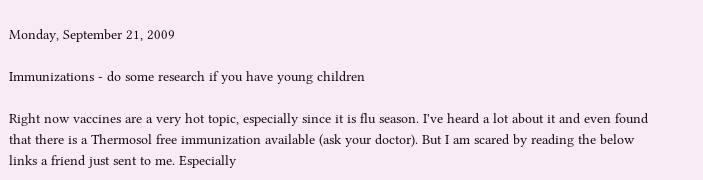Monday, September 21, 2009

Immunizations - do some research if you have young children

Right now vaccines are a very hot topic, especially since it is flu season. I've heard a lot about it and even found that there is a Thermosol free immunization available (ask your doctor). But I am scared by reading the below links a friend just sent to me. Especially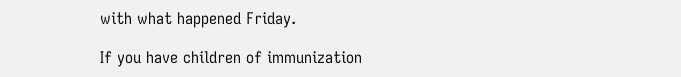with what happened Friday.

If you have children of immunization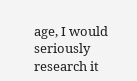age, I would seriously research it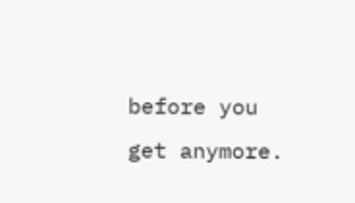before you get anymore.